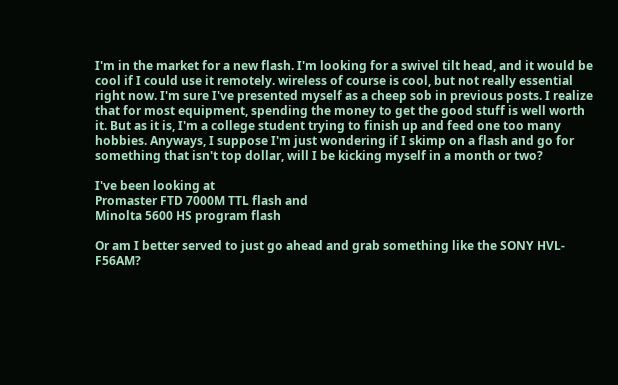I'm in the market for a new flash. I'm looking for a swivel tilt head, and it would be cool if I could use it remotely. wireless of course is cool, but not really essential right now. I'm sure I've presented myself as a cheep sob in previous posts. I realize that for most equipment, spending the money to get the good stuff is well worth it. But as it is, I'm a college student trying to finish up and feed one too many hobbies. Anyways, I suppose I'm just wondering if I skimp on a flash and go for something that isn't top dollar, will I be kicking myself in a month or two?

I've been looking at
Promaster FTD 7000M TTL flash and
Minolta 5600 HS program flash

Or am I better served to just go ahead and grab something like the SONY HVL-F56AM?